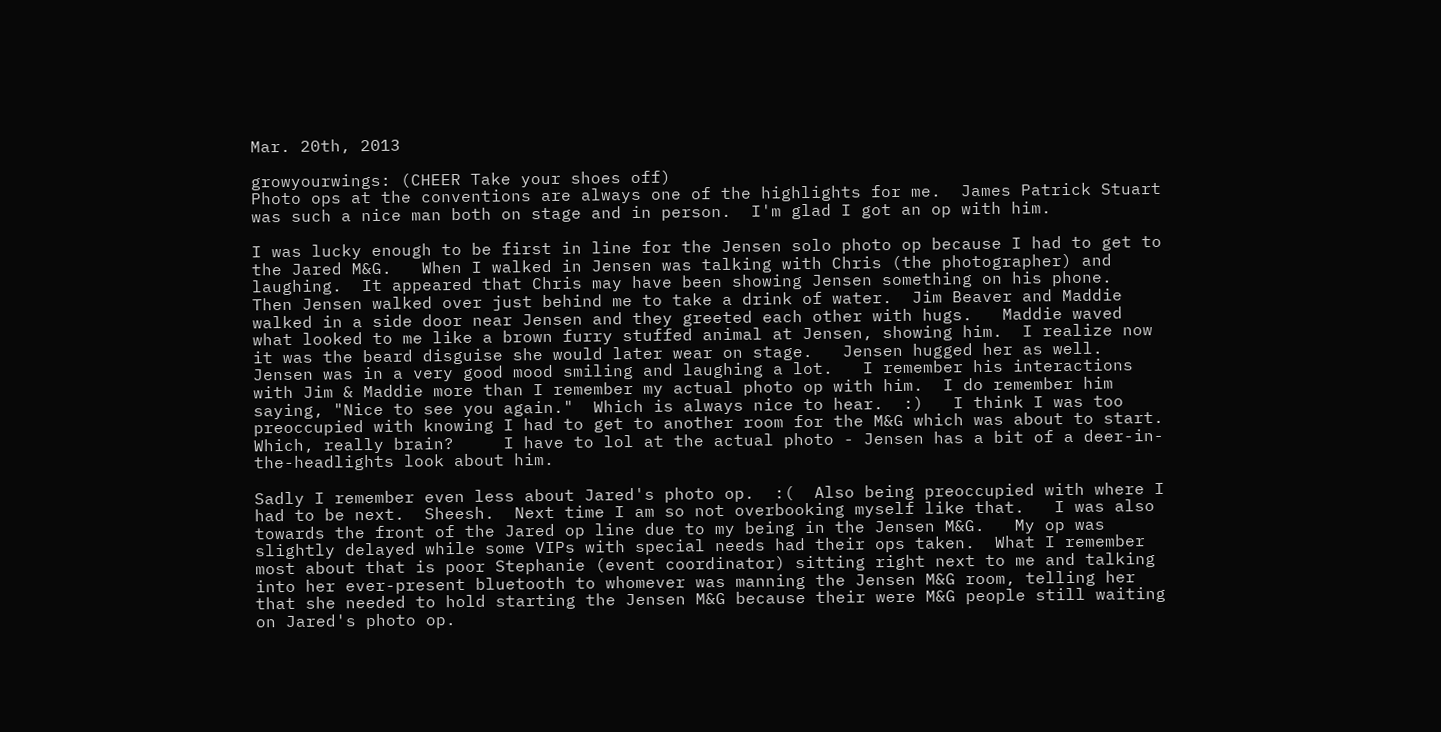Mar. 20th, 2013

growyourwings: (CHEER Take your shoes off)
Photo ops at the conventions are always one of the highlights for me.  James Patrick Stuart was such a nice man both on stage and in person.  I'm glad I got an op with him.

I was lucky enough to be first in line for the Jensen solo photo op because I had to get to the Jared M&G.   When I walked in Jensen was talking with Chris (the photographer) and laughing.  It appeared that Chris may have been showing Jensen something on his phone.   Then Jensen walked over just behind me to take a drink of water.  Jim Beaver and Maddie walked in a side door near Jensen and they greeted each other with hugs.   Maddie waved what looked to me like a brown furry stuffed animal at Jensen, showing him.  I realize now it was the beard disguise she would later wear on stage.   Jensen hugged her as well.  Jensen was in a very good mood smiling and laughing a lot.   I remember his interactions with Jim & Maddie more than I remember my actual photo op with him.  I do remember him saying, "Nice to see you again."  Which is always nice to hear.  :)   I think I was too preoccupied with knowing I had to get to another room for the M&G which was about to start.   Which, really brain?     I have to lol at the actual photo - Jensen has a bit of a deer-in-the-headlights look about him.

Sadly I remember even less about Jared's photo op.  :(  Also being preoccupied with where I had to be next.  Sheesh.  Next time I am so not overbooking myself like that.   I was also towards the front of the Jared op line due to my being in the Jensen M&G.   My op was slightly delayed while some VIPs with special needs had their ops taken.  What I remember most about that is poor Stephanie (event coordinator) sitting right next to me and talking into her ever-present bluetooth to whomever was manning the Jensen M&G room, telling her that she needed to hold starting the Jensen M&G because their were M&G people still waiting on Jared's photo op.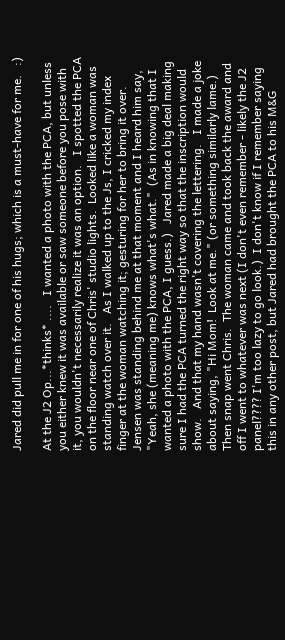Jared did pull me in for one of his hugs; which is a must-have for me.   :)

At the J2 Op...*thinks* ....   I wanted a photo with the PCA, but unless you either knew it was available or saw someone before you pose with it, you wouldn't necessarily realize it was an option.   I spotted the PCA on the floor near one of Chris' studio lights.  Looked like a woman was standing watch over it.   As I walked up to the Js, I cricked my index finger at the woman watching it; gesturing for her to bring it over.   Jensen was standing behind me at that moment and I heard him say, "Yeah, she (meaning me) knows what's what."  (As in knowing that I wanted a photo with the PCA, I guess.)   Jared made a big deal making sure I had the PCA turned the right way so that the inscription would show.   And that my hand wasn't covering the lettering.   I made a joke about saying, "Hi Mom!  Look at me." (or something similarly lame.)    Then snap went Chris.  The woman came and took back the award and off I went to whatever was next (I don't even remember - likely the J2 panel???? I'm too lazy to go look.)  I don't know if I remember saying this in any other post, but Jared had brought the PCA to his M&G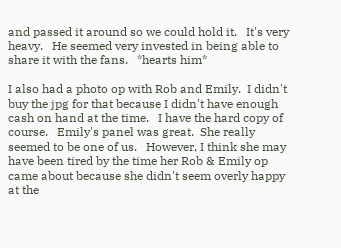and passed it around so we could hold it.   It's very heavy.   He seemed very invested in being able to share it with the fans.   *hearts him*

I also had a photo op with Rob and Emily.  I didn't buy the jpg for that because I didn't have enough cash on hand at the time.   I have the hard copy of course.   Emily's panel was great.  She really seemed to be one of us.   However, I think she may have been tired by the time her Rob & Emily op came about because she didn't seem overly happy at the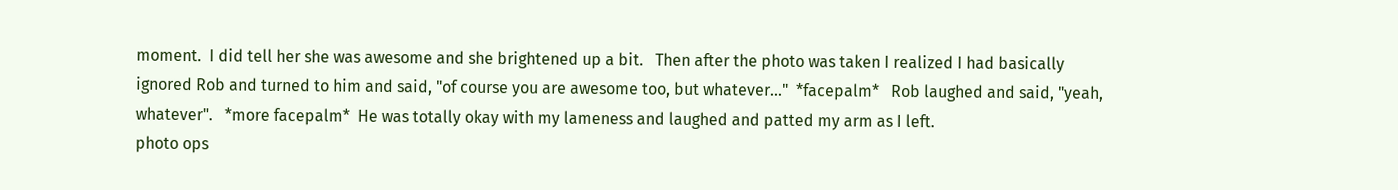moment.  I did tell her she was awesome and she brightened up a bit.   Then after the photo was taken I realized I had basically ignored Rob and turned to him and said, "of course you are awesome too, but whatever..."  *facepalm*   Rob laughed and said, "yeah, whatever".   *more facepalm*  He was totally okay with my lameness and laughed and patted my arm as I left.
photo ops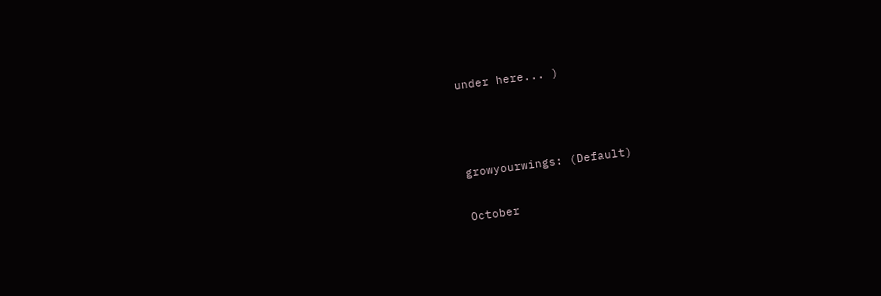under here... )



growyourwings: (Default)

October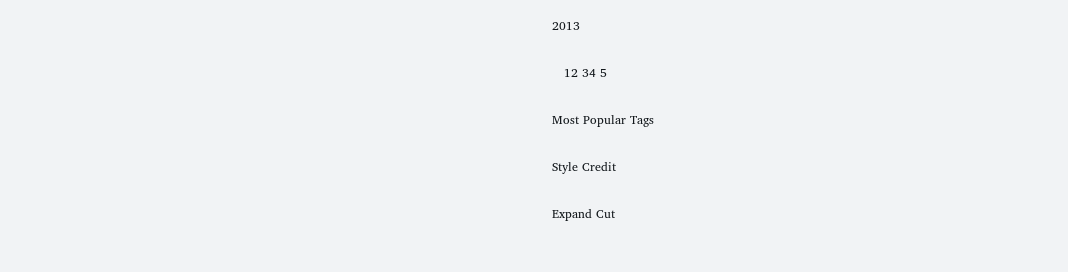2013

   12 34 5

Most Popular Tags

Style Credit

Expand Cut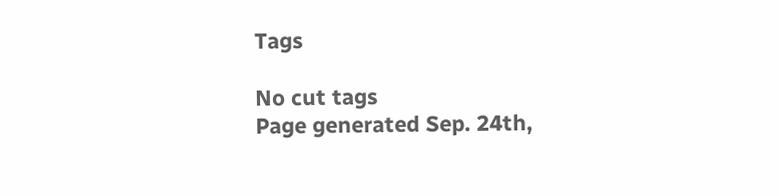Tags

No cut tags
Page generated Sep. 24th,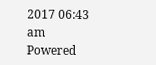2017 06:43 am
Powered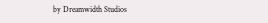by Dreamwidth Studios